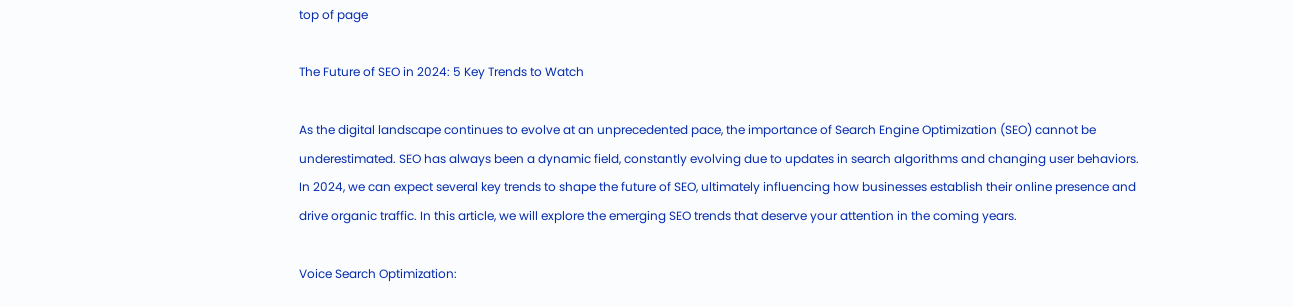top of page

The Future of SEO in 2024: 5 Key Trends to Watch

As the digital landscape continues to evolve at an unprecedented pace, the importance of Search Engine Optimization (SEO) cannot be underestimated. SEO has always been a dynamic field, constantly evolving due to updates in search algorithms and changing user behaviors. In 2024, we can expect several key trends to shape the future of SEO, ultimately influencing how businesses establish their online presence and drive organic traffic. In this article, we will explore the emerging SEO trends that deserve your attention in the coming years.

Voice Search Optimization: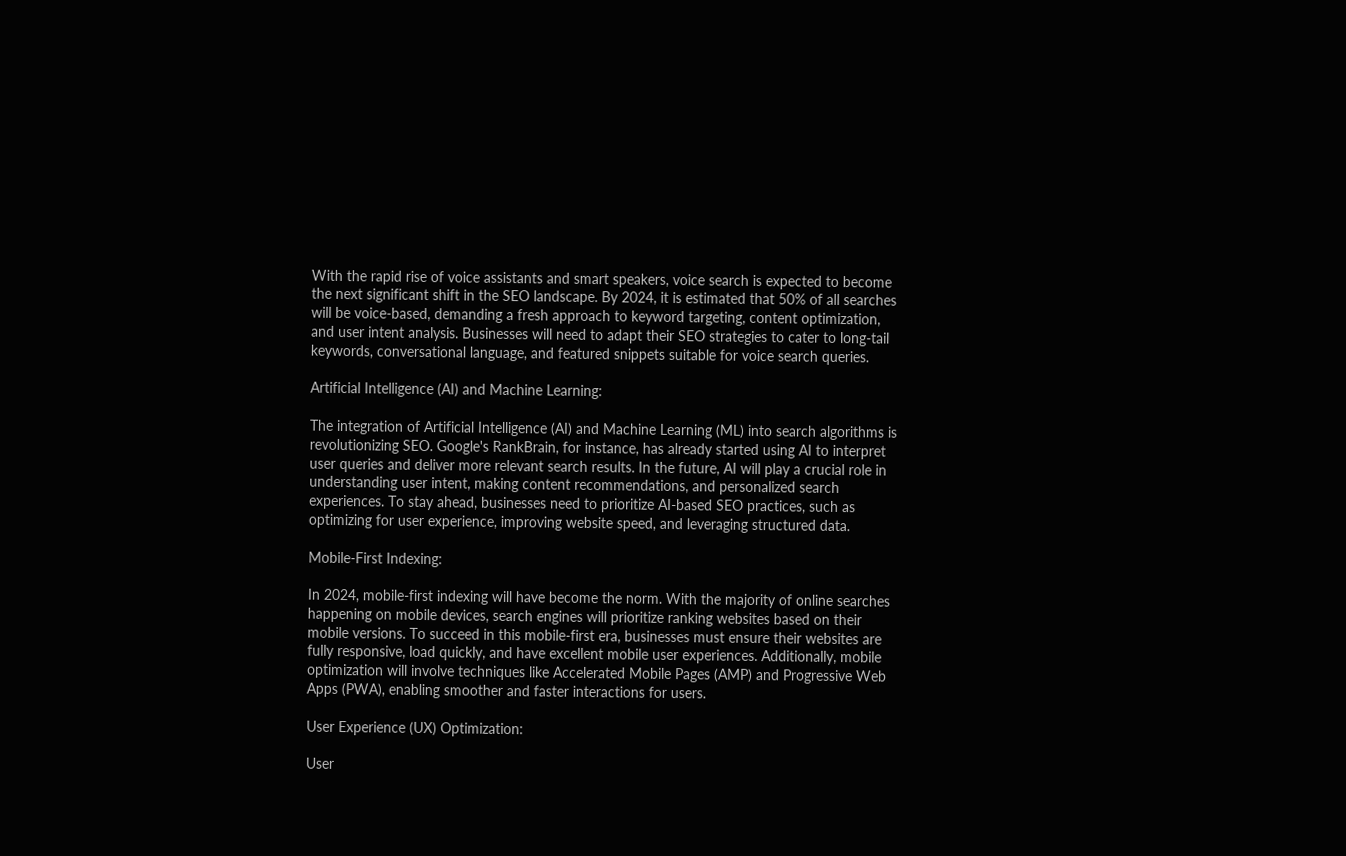With the rapid rise of voice assistants and smart speakers, voice search is expected to become the next significant shift in the SEO landscape. By 2024, it is estimated that 50% of all searches will be voice-based, demanding a fresh approach to keyword targeting, content optimization, and user intent analysis. Businesses will need to adapt their SEO strategies to cater to long-tail keywords, conversational language, and featured snippets suitable for voice search queries.

Artificial Intelligence (AI) and Machine Learning:

The integration of Artificial Intelligence (AI) and Machine Learning (ML) into search algorithms is revolutionizing SEO. Google's RankBrain, for instance, has already started using AI to interpret user queries and deliver more relevant search results. In the future, AI will play a crucial role in understanding user intent, making content recommendations, and personalized search experiences. To stay ahead, businesses need to prioritize AI-based SEO practices, such as optimizing for user experience, improving website speed, and leveraging structured data.

Mobile-First Indexing:

In 2024, mobile-first indexing will have become the norm. With the majority of online searches happening on mobile devices, search engines will prioritize ranking websites based on their mobile versions. To succeed in this mobile-first era, businesses must ensure their websites are fully responsive, load quickly, and have excellent mobile user experiences. Additionally, mobile optimization will involve techniques like Accelerated Mobile Pages (AMP) and Progressive Web Apps (PWA), enabling smoother and faster interactions for users.

User Experience (UX) Optimization:

User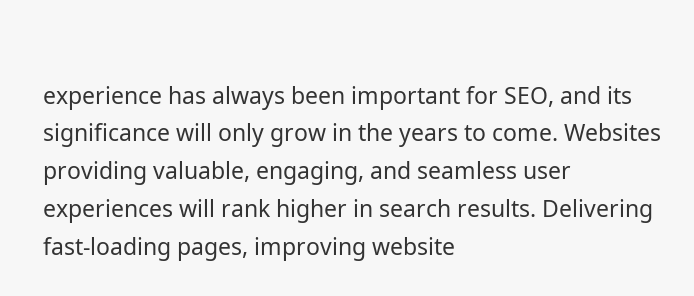experience has always been important for SEO, and its significance will only grow in the years to come. Websites providing valuable, engaging, and seamless user experiences will rank higher in search results. Delivering fast-loading pages, improving website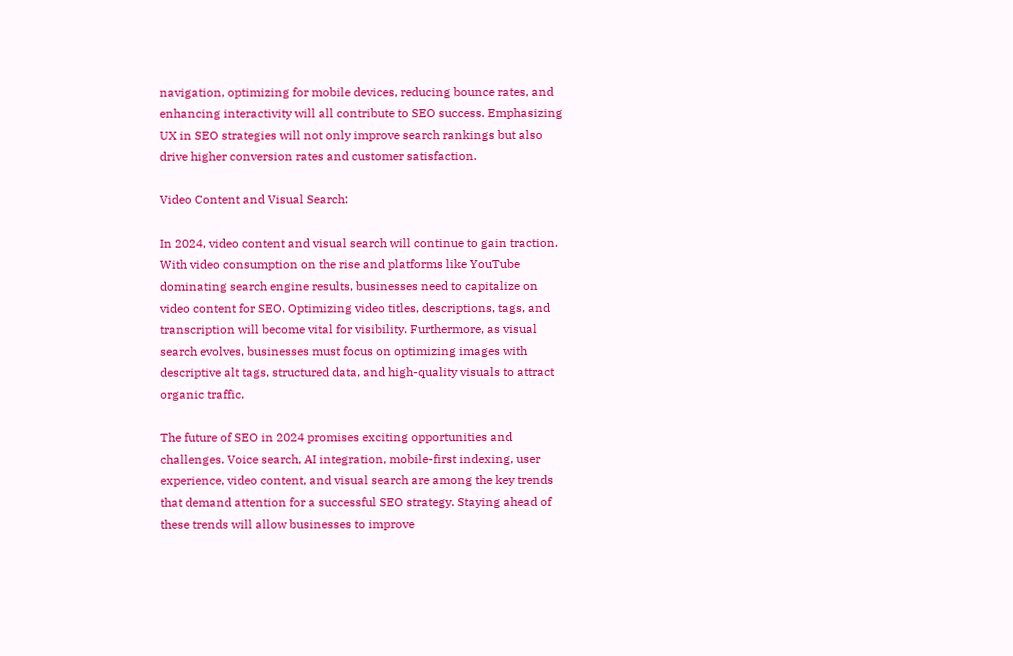navigation, optimizing for mobile devices, reducing bounce rates, and enhancing interactivity will all contribute to SEO success. Emphasizing UX in SEO strategies will not only improve search rankings but also drive higher conversion rates and customer satisfaction.

Video Content and Visual Search:

In 2024, video content and visual search will continue to gain traction. With video consumption on the rise and platforms like YouTube dominating search engine results, businesses need to capitalize on video content for SEO. Optimizing video titles, descriptions, tags, and transcription will become vital for visibility. Furthermore, as visual search evolves, businesses must focus on optimizing images with descriptive alt tags, structured data, and high-quality visuals to attract organic traffic.

The future of SEO in 2024 promises exciting opportunities and challenges. Voice search, AI integration, mobile-first indexing, user experience, video content, and visual search are among the key trends that demand attention for a successful SEO strategy. Staying ahead of these trends will allow businesses to improve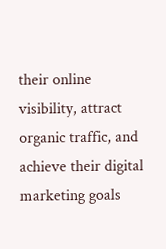their online visibility, attract organic traffic, and achieve their digital marketing goals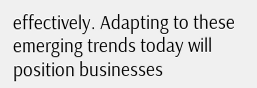effectively. Adapting to these emerging trends today will position businesses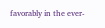favorably in the ever-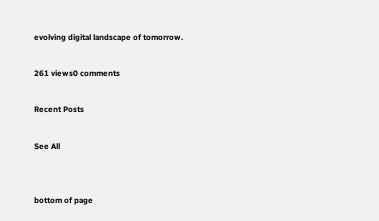evolving digital landscape of tomorrow.

261 views0 comments

Recent Posts

See All


bottom of page